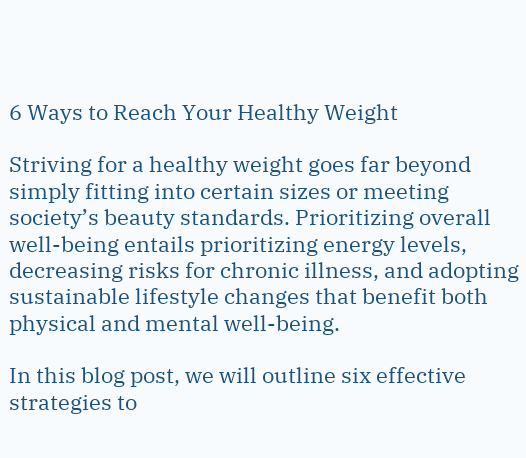6 Ways to Reach Your Healthy Weight

Striving for a healthy weight goes far beyond simply fitting into certain sizes or meeting society’s beauty standards. Prioritizing overall well-being entails prioritizing energy levels, decreasing risks for chronic illness, and adopting sustainable lifestyle changes that benefit both physical and mental well-being.

In this blog post, we will outline six effective strategies to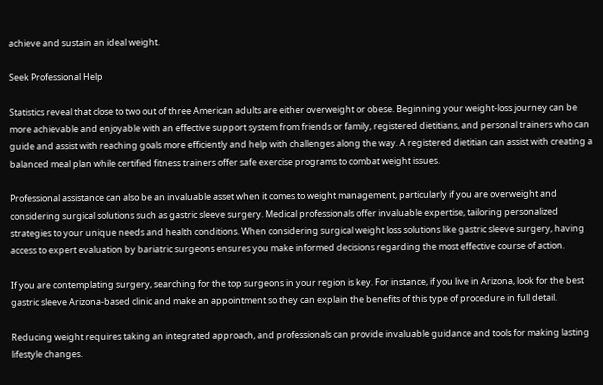achieve and sustain an ideal weight.

Seek Professional Help

Statistics reveal that close to two out of three American adults are either overweight or obese. Beginning your weight-loss journey can be more achievable and enjoyable with an effective support system from friends or family, registered dietitians, and personal trainers who can guide and assist with reaching goals more efficiently and help with challenges along the way. A registered dietitian can assist with creating a balanced meal plan while certified fitness trainers offer safe exercise programs to combat weight issues.

Professional assistance can also be an invaluable asset when it comes to weight management, particularly if you are overweight and considering surgical solutions such as gastric sleeve surgery. Medical professionals offer invaluable expertise, tailoring personalized strategies to your unique needs and health conditions. When considering surgical weight loss solutions like gastric sleeve surgery, having access to expert evaluation by bariatric surgeons ensures you make informed decisions regarding the most effective course of action.

If you are contemplating surgery, searching for the top surgeons in your region is key. For instance, if you live in Arizona, look for the best gastric sleeve Arizona-based clinic and make an appointment so they can explain the benefits of this type of procedure in full detail.

Reducing weight requires taking an integrated approach, and professionals can provide invaluable guidance and tools for making lasting lifestyle changes.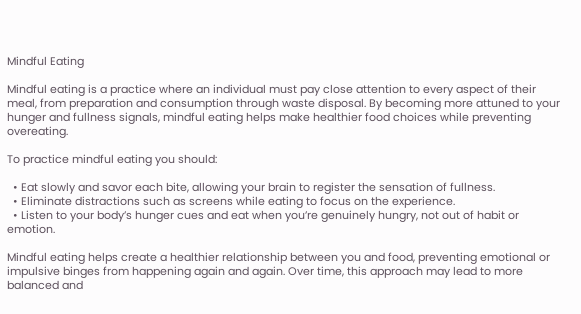Mindful Eating

Mindful eating is a practice where an individual must pay close attention to every aspect of their meal, from preparation and consumption through waste disposal. By becoming more attuned to your hunger and fullness signals, mindful eating helps make healthier food choices while preventing overeating.

To practice mindful eating you should:

  • Eat slowly and savor each bite, allowing your brain to register the sensation of fullness.
  • Eliminate distractions such as screens while eating to focus on the experience.
  • Listen to your body’s hunger cues and eat when you’re genuinely hungry, not out of habit or emotion.

Mindful eating helps create a healthier relationship between you and food, preventing emotional or impulsive binges from happening again and again. Over time, this approach may lead to more balanced and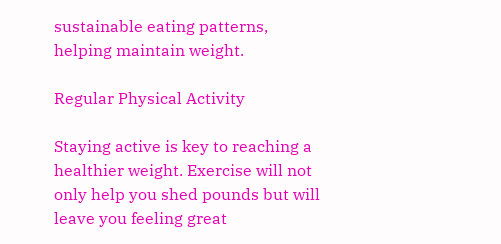sustainable eating patterns, helping maintain weight.

Regular Physical Activity

Staying active is key to reaching a healthier weight. Exercise will not only help you shed pounds but will leave you feeling great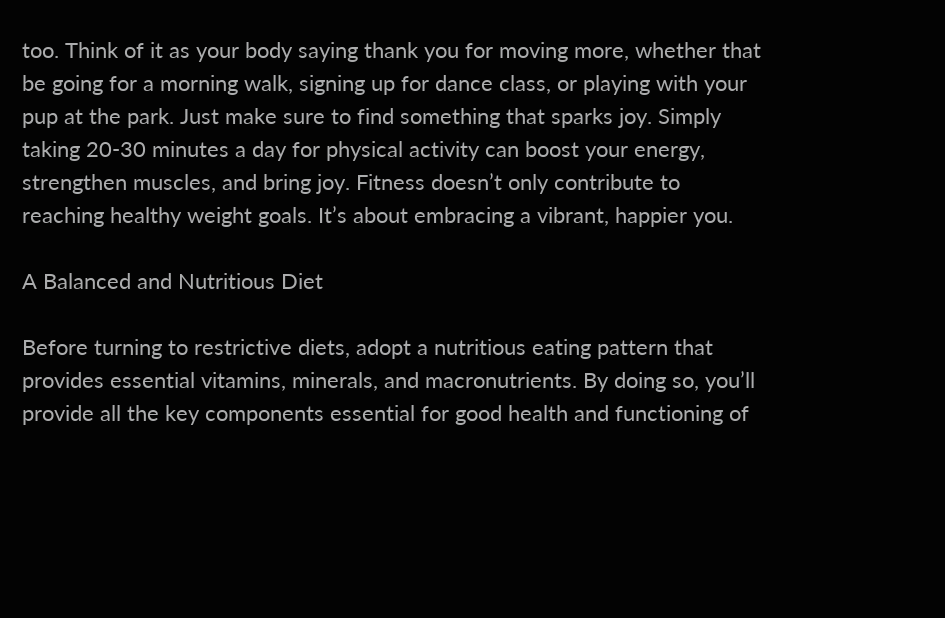too. Think of it as your body saying thank you for moving more, whether that be going for a morning walk, signing up for dance class, or playing with your pup at the park. Just make sure to find something that sparks joy. Simply taking 20-30 minutes a day for physical activity can boost your energy, strengthen muscles, and bring joy. Fitness doesn’t only contribute to reaching healthy weight goals. It’s about embracing a vibrant, happier you.

A Balanced and Nutritious Diet

Before turning to restrictive diets, adopt a nutritious eating pattern that provides essential vitamins, minerals, and macronutrients. By doing so, you’ll provide all the key components essential for good health and functioning of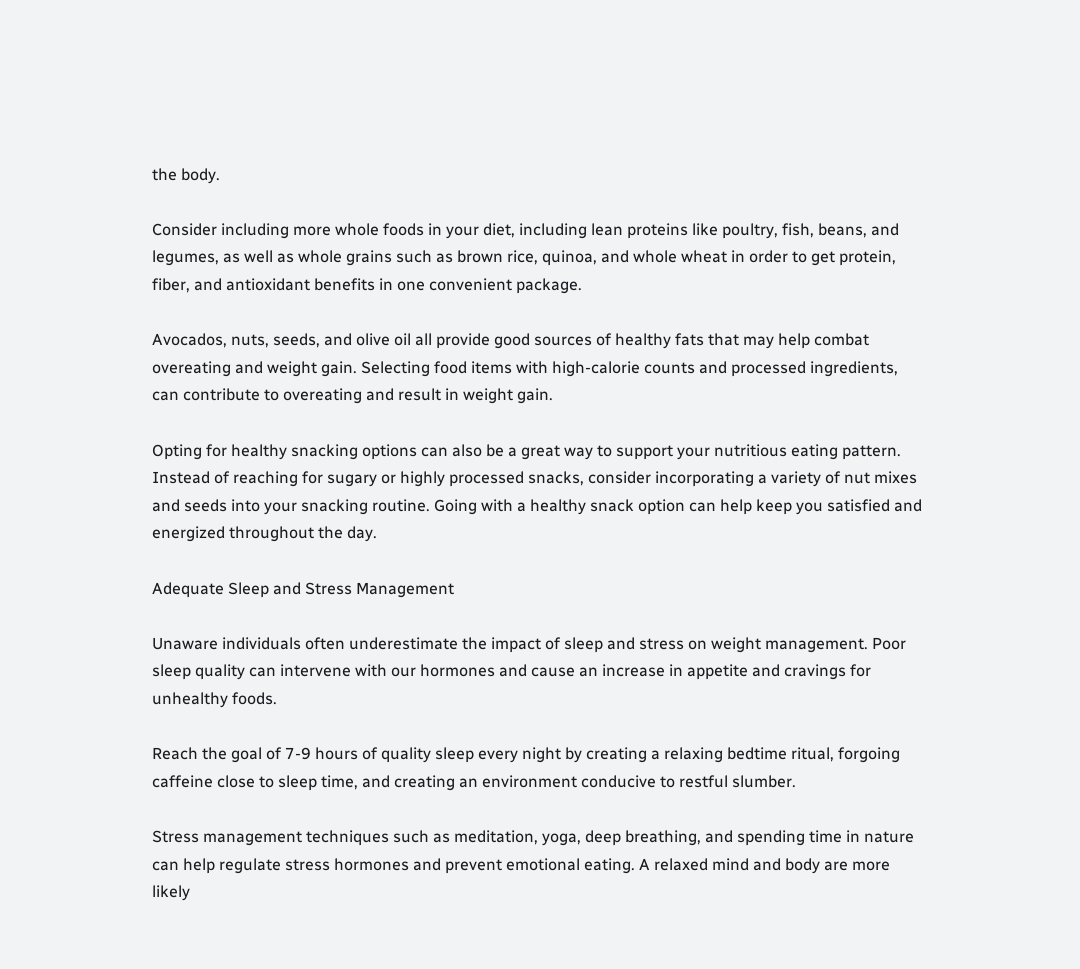the body.

Consider including more whole foods in your diet, including lean proteins like poultry, fish, beans, and legumes, as well as whole grains such as brown rice, quinoa, and whole wheat in order to get protein, fiber, and antioxidant benefits in one convenient package.

Avocados, nuts, seeds, and olive oil all provide good sources of healthy fats that may help combat overeating and weight gain. Selecting food items with high-calorie counts and processed ingredients, can contribute to overeating and result in weight gain.

Opting for healthy snacking options can also be a great way to support your nutritious eating pattern. Instead of reaching for sugary or highly processed snacks, consider incorporating a variety of nut mixes and seeds into your snacking routine. Going with a healthy snack option can help keep you satisfied and energized throughout the day.

Adequate Sleep and Stress Management

Unaware individuals often underestimate the impact of sleep and stress on weight management. Poor sleep quality can intervene with our hormones and cause an increase in appetite and cravings for unhealthy foods.

Reach the goal of 7-9 hours of quality sleep every night by creating a relaxing bedtime ritual, forgoing caffeine close to sleep time, and creating an environment conducive to restful slumber.

Stress management techniques such as meditation, yoga, deep breathing, and spending time in nature can help regulate stress hormones and prevent emotional eating. A relaxed mind and body are more likely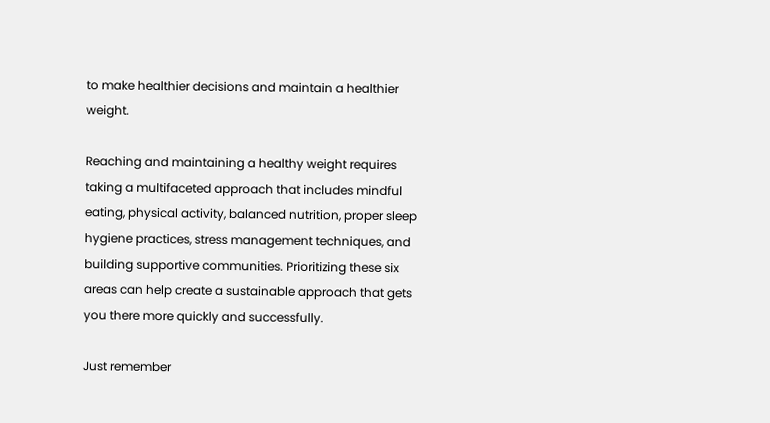to make healthier decisions and maintain a healthier weight.

Reaching and maintaining a healthy weight requires taking a multifaceted approach that includes mindful eating, physical activity, balanced nutrition, proper sleep hygiene practices, stress management techniques, and building supportive communities. Prioritizing these six areas can help create a sustainable approach that gets you there more quickly and successfully.

Just remember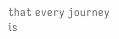that every journey is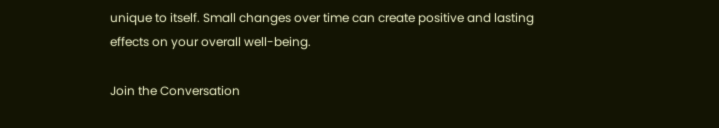unique to itself. Small changes over time can create positive and lasting effects on your overall well-being.

Join the Conversation